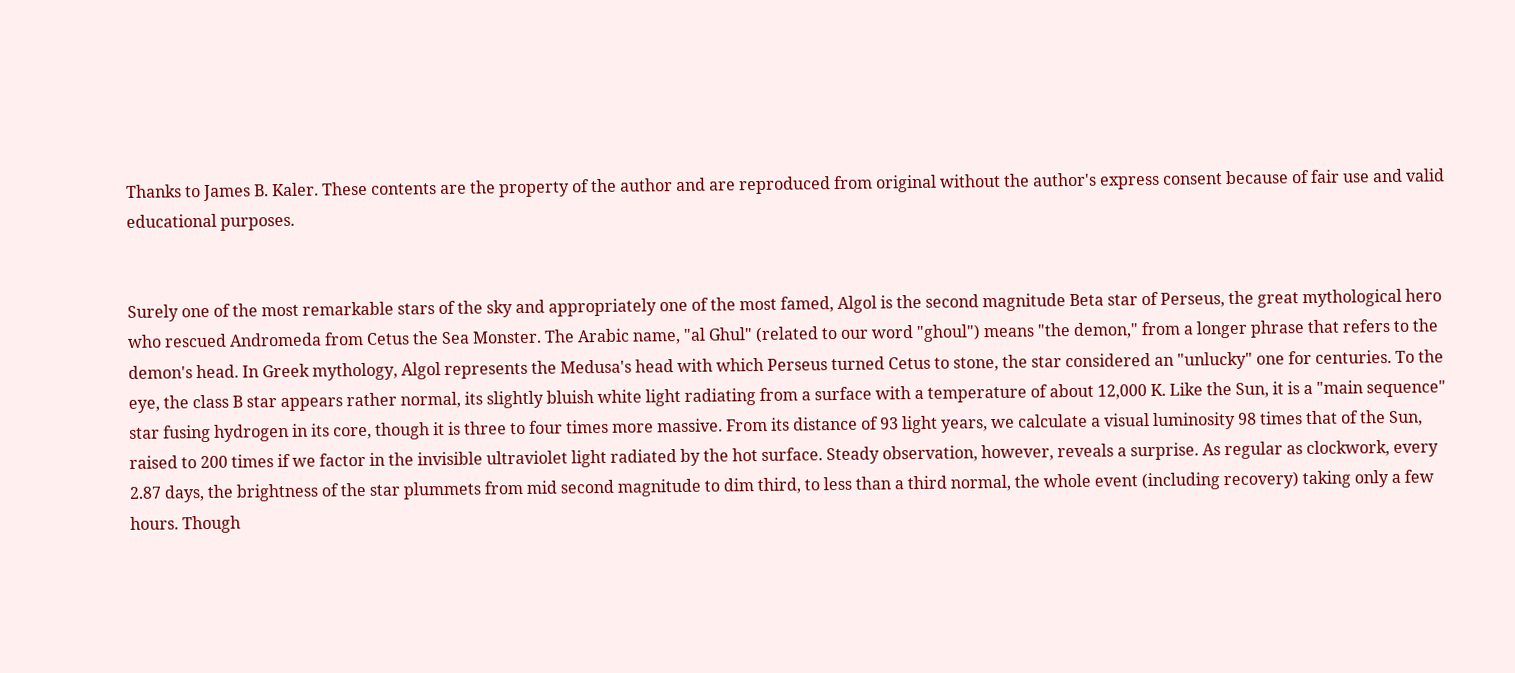Thanks to James B. Kaler. These contents are the property of the author and are reproduced from original without the author's express consent because of fair use and valid educational purposes.


Surely one of the most remarkable stars of the sky and appropriately one of the most famed, Algol is the second magnitude Beta star of Perseus, the great mythological hero who rescued Andromeda from Cetus the Sea Monster. The Arabic name, "al Ghul" (related to our word "ghoul") means "the demon," from a longer phrase that refers to the demon's head. In Greek mythology, Algol represents the Medusa's head with which Perseus turned Cetus to stone, the star considered an "unlucky" one for centuries. To the eye, the class B star appears rather normal, its slightly bluish white light radiating from a surface with a temperature of about 12,000 K. Like the Sun, it is a "main sequence" star fusing hydrogen in its core, though it is three to four times more massive. From its distance of 93 light years, we calculate a visual luminosity 98 times that of the Sun, raised to 200 times if we factor in the invisible ultraviolet light radiated by the hot surface. Steady observation, however, reveals a surprise. As regular as clockwork, every 2.87 days, the brightness of the star plummets from mid second magnitude to dim third, to less than a third normal, the whole event (including recovery) taking only a few hours. Though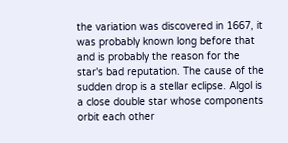the variation was discovered in 1667, it was probably known long before that and is probably the reason for the star's bad reputation. The cause of the sudden drop is a stellar eclipse. Algol is a close double star whose components orbit each other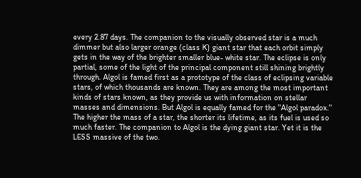every 2.87 days. The companion to the visually observed star is a much dimmer but also larger orange (class K) giant star that each orbit simply gets in the way of the brighter smaller blue- white star. The eclipse is only partial, some of the light of the principal component still shining brightly through. Algol is famed first as a prototype of the class of eclipsing variable stars, of which thousands are known. They are among the most important kinds of stars known, as they provide us with information on stellar masses and dimensions. But Algol is equally famed for the "Algol paradox." The higher the mass of a star, the shorter its lifetime, as its fuel is used so much faster. The companion to Algol is the dying giant star. Yet it is the LESS massive of the two.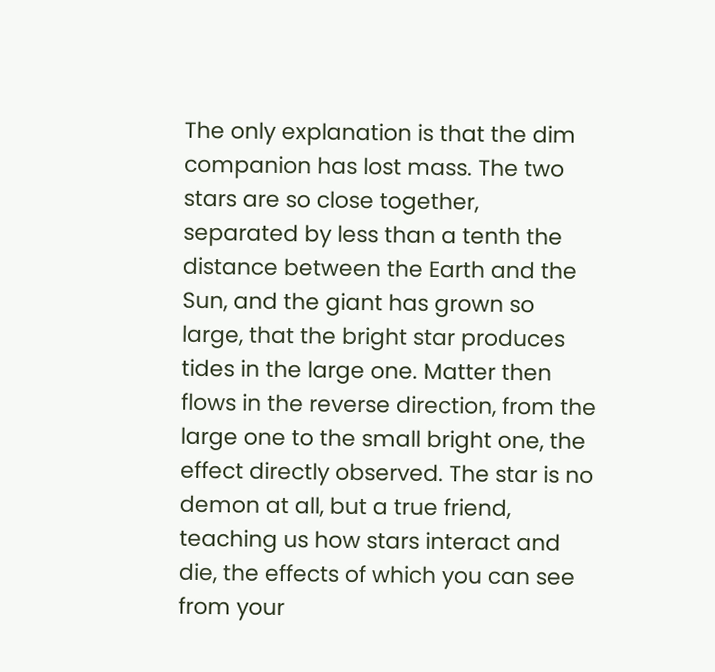The only explanation is that the dim companion has lost mass. The two stars are so close together, separated by less than a tenth the distance between the Earth and the Sun, and the giant has grown so large, that the bright star produces tides in the large one. Matter then flows in the reverse direction, from the large one to the small bright one, the effect directly observed. The star is no demon at all, but a true friend, teaching us how stars interact and die, the effects of which you can see from your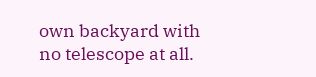own backyard with no telescope at all.